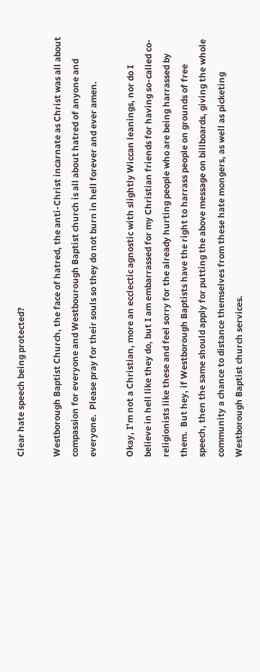Clear hate speech being protected?

Westborough Baptist Church, the face of hatred, the anti-Christ incarnate as Christ was all about compassion for everyone and Westbourough Baptist church is all about hatred of anyone and everyone.  Please pray for their souls so they do not burn in hell forever and ever amen.

Okay, I’m not a Christian, more an ecclectic agnostic with slightly Wiccan leanings, nor do I believe in hell like they do, but I am embarrassed for my Christian friends for having so-called co-religionists like these and feel sorry for the already hurting people who are being harrassed by them.  But hey, if Westborough Baptists have the right to harrass people on grounds of free speech, then the same should apply for putting the above message on billboards, giving the whole community a chance to distance themselves from these hate mongers, as well as picketing Westborough Baptist church services.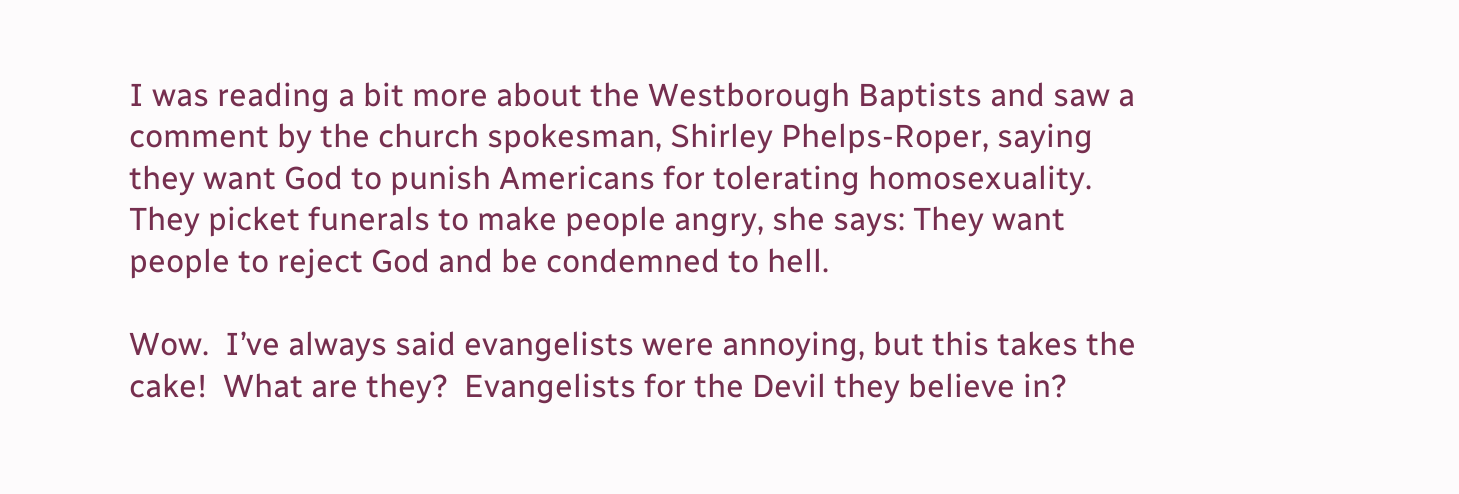I was reading a bit more about the Westborough Baptists and saw a comment by the church spokesman, Shirley Phelps-Roper, saying they want God to punish Americans for tolerating homosexuality. They picket funerals to make people angry, she says: They want people to reject God and be condemned to hell.

Wow.  I’ve always said evangelists were annoying, but this takes the cake!  What are they?  Evangelists for the Devil they believe in?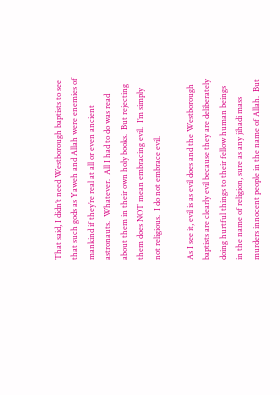That said, I didn’t need Westborough baptists to see that such gods as Yaweh and Allah were enemies of mankind if they’re real at all or even ancient astronauts.  Whatever.  All I had to do was read about them in their own holy books.  But rejecting them does NOT mean embracing evil.  I’m simply not religious.  I do not embrace evil.

As I see it, evil is as evil does and the Westborough baptists are clearly evil because they are deliberately doing hurtful things to their fellow human beings in the name of religion, sure as any jihadi mass murders innocent people in the name of Allah.  But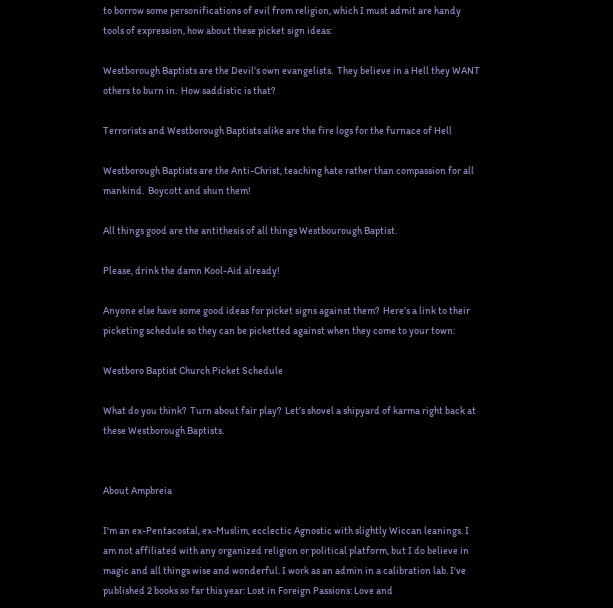to borrow some personifications of evil from religion, which I must admit are handy tools of expression, how about these picket sign ideas:

Westborough Baptists are the Devil’s own evangelists.  They believe in a Hell they WANT others to burn in.  How saddistic is that?

Terrorists and Westborough Baptists alike are the fire logs for the furnace of Hell

Westborough Baptists are the Anti-Christ, teaching hate rather than compassion for all mankind.  Boycott and shun them!

All things good are the antithesis of all things Westbourough Baptist.

Please, drink the damn Kool-Aid already!

Anyone else have some good ideas for picket signs against them?  Here’s a link to their picketing schedule so they can be picketted against when they come to your town:

Westboro Baptist Church Picket Schedule

What do you think?  Turn about fair play?  Let’s shovel a shipyard of karma right back at these Westborough Baptists.


About Ampbreia

I'm an ex-Pentacostal, ex-Muslim, ecclectic Agnostic with slightly Wiccan leanings. I am not affiliated with any organized religion or political platform, but I do believe in magic and all things wise and wonderful. I work as an admin in a calibration lab. I've published 2 books so far this year: Lost in Foreign Passions: Love and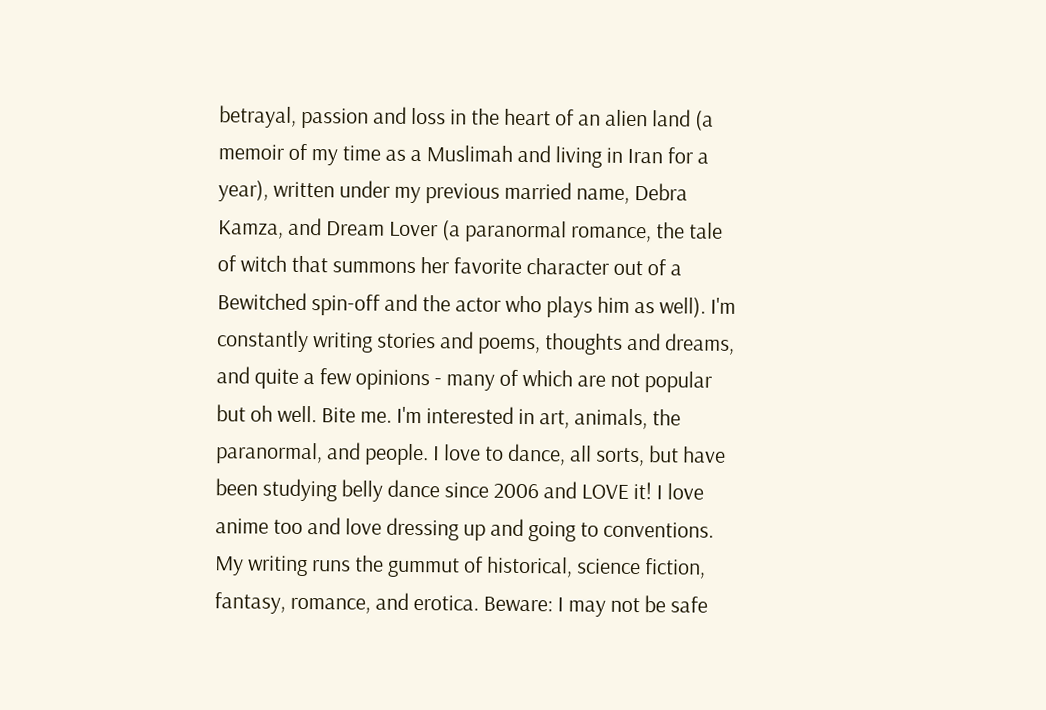betrayal, passion and loss in the heart of an alien land (a memoir of my time as a Muslimah and living in Iran for a year), written under my previous married name, Debra Kamza, and Dream Lover (a paranormal romance, the tale of witch that summons her favorite character out of a Bewitched spin-off and the actor who plays him as well). I'm constantly writing stories and poems, thoughts and dreams, and quite a few opinions - many of which are not popular but oh well. Bite me. I'm interested in art, animals, the paranormal, and people. I love to dance, all sorts, but have been studying belly dance since 2006 and LOVE it! I love anime too and love dressing up and going to conventions. My writing runs the gummut of historical, science fiction, fantasy, romance, and erotica. Beware: I may not be safe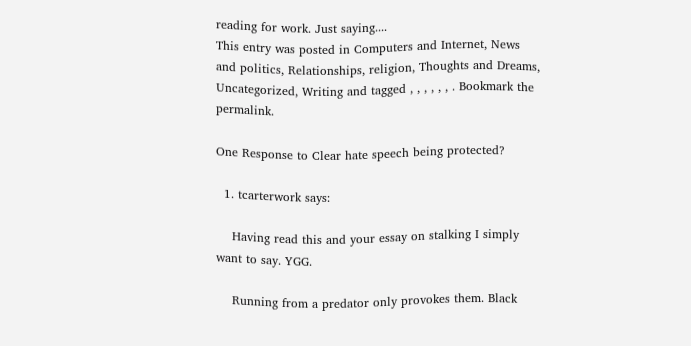reading for work. Just saying....
This entry was posted in Computers and Internet, News and politics, Relationships, religion, Thoughts and Dreams, Uncategorized, Writing and tagged , , , , , , . Bookmark the permalink.

One Response to Clear hate speech being protected?

  1. tcarterwork says:

    Having read this and your essay on stalking I simply want to say. YGG.

    Running from a predator only provokes them. Black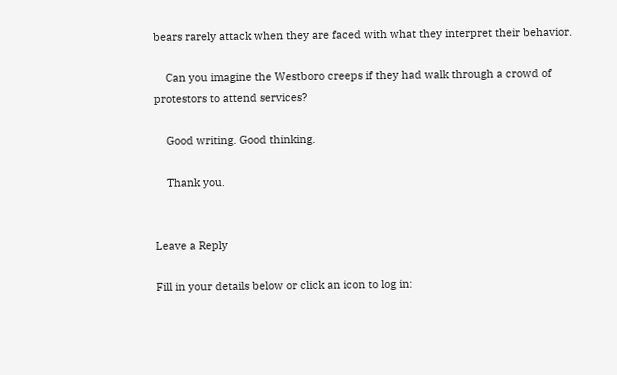bears rarely attack when they are faced with what they interpret their behavior.

    Can you imagine the Westboro creeps if they had walk through a crowd of protestors to attend services?

    Good writing. Good thinking.

    Thank you.


Leave a Reply

Fill in your details below or click an icon to log in: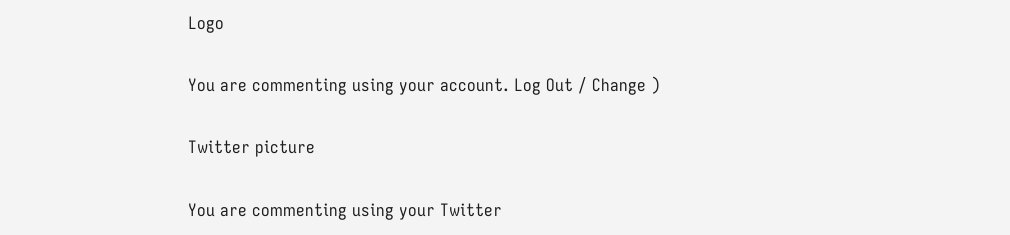Logo

You are commenting using your account. Log Out / Change )

Twitter picture

You are commenting using your Twitter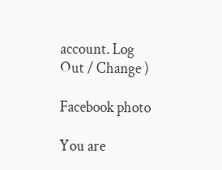account. Log Out / Change )

Facebook photo

You are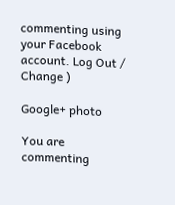commenting using your Facebook account. Log Out / Change )

Google+ photo

You are commenting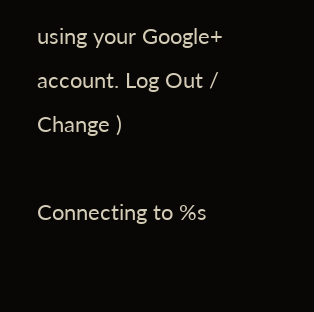using your Google+ account. Log Out / Change )

Connecting to %s